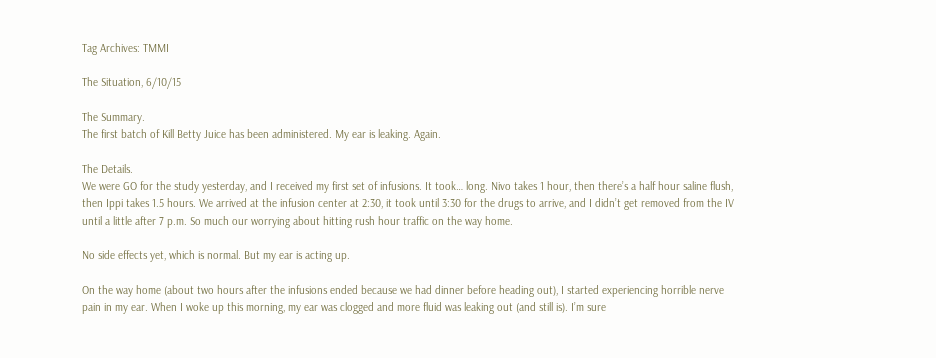Tag Archives: TMMI

The Situation, 6/10/15

The Summary.
The first batch of Kill Betty Juice has been administered. My ear is leaking. Again.

The Details.
We were GO for the study yesterday, and I received my first set of infusions. It took… long. Nivo takes 1 hour, then there’s a half hour saline flush, then Ippi takes 1.5 hours. We arrived at the infusion center at 2:30, it took until 3:30 for the drugs to arrive, and I didn’t get removed from the IV until a little after 7 p.m. So much our worrying about hitting rush hour traffic on the way home.

No side effects yet, which is normal. But my ear is acting up.

On the way home (about two hours after the infusions ended because we had dinner before heading out), I started experiencing horrible nerve pain in my ear. When I woke up this morning, my ear was clogged and more fluid was leaking out (and still is). I’m sure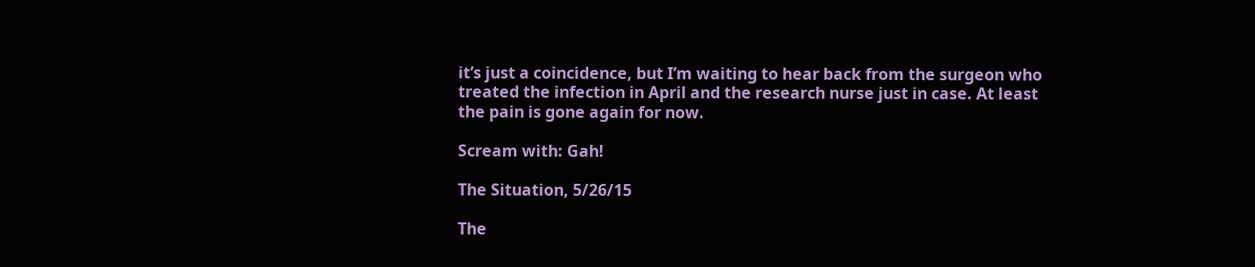it’s just a coincidence, but I’m waiting to hear back from the surgeon who treated the infection in April and the research nurse just in case. At least the pain is gone again for now.

Scream with: Gah!

The Situation, 5/26/15

The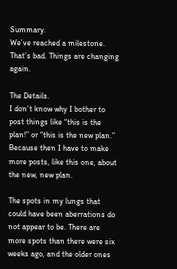Summary.
We’ve reached a milestone. That’s bad. Things are changing again.

The Details.
I don’t know why I bother to post things like “this is the plan!” or “this is the new plan.” Because then I have to make more posts, like this one, about the new, new plan.

The spots in my lungs that could have been aberrations do not appear to be. There are more spots than there were six weeks ago, and the older ones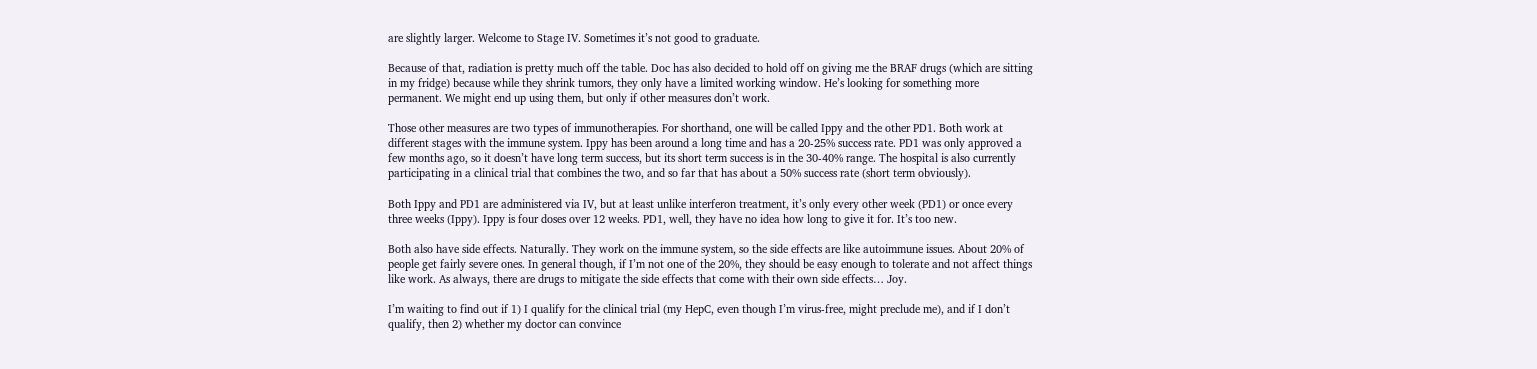are slightly larger. Welcome to Stage IV. Sometimes it’s not good to graduate.

Because of that, radiation is pretty much off the table. Doc has also decided to hold off on giving me the BRAF drugs (which are sitting in my fridge) because while they shrink tumors, they only have a limited working window. He’s looking for something more permanent. We might end up using them, but only if other measures don’t work.

Those other measures are two types of immunotherapies. For shorthand, one will be called Ippy and the other PD1. Both work at different stages with the immune system. Ippy has been around a long time and has a 20-25% success rate. PD1 was only approved a few months ago, so it doesn’t have long term success, but its short term success is in the 30-40% range. The hospital is also currently participating in a clinical trial that combines the two, and so far that has about a 50% success rate (short term obviously).

Both Ippy and PD1 are administered via IV, but at least unlike interferon treatment, it’s only every other week (PD1) or once every three weeks (Ippy). Ippy is four doses over 12 weeks. PD1, well, they have no idea how long to give it for. It’s too new.

Both also have side effects. Naturally. They work on the immune system, so the side effects are like autoimmune issues. About 20% of people get fairly severe ones. In general though, if I’m not one of the 20%, they should be easy enough to tolerate and not affect things like work. As always, there are drugs to mitigate the side effects that come with their own side effects… Joy.

I’m waiting to find out if 1) I qualify for the clinical trial (my HepC, even though I’m virus-free, might preclude me), and if I don’t qualify, then 2) whether my doctor can convince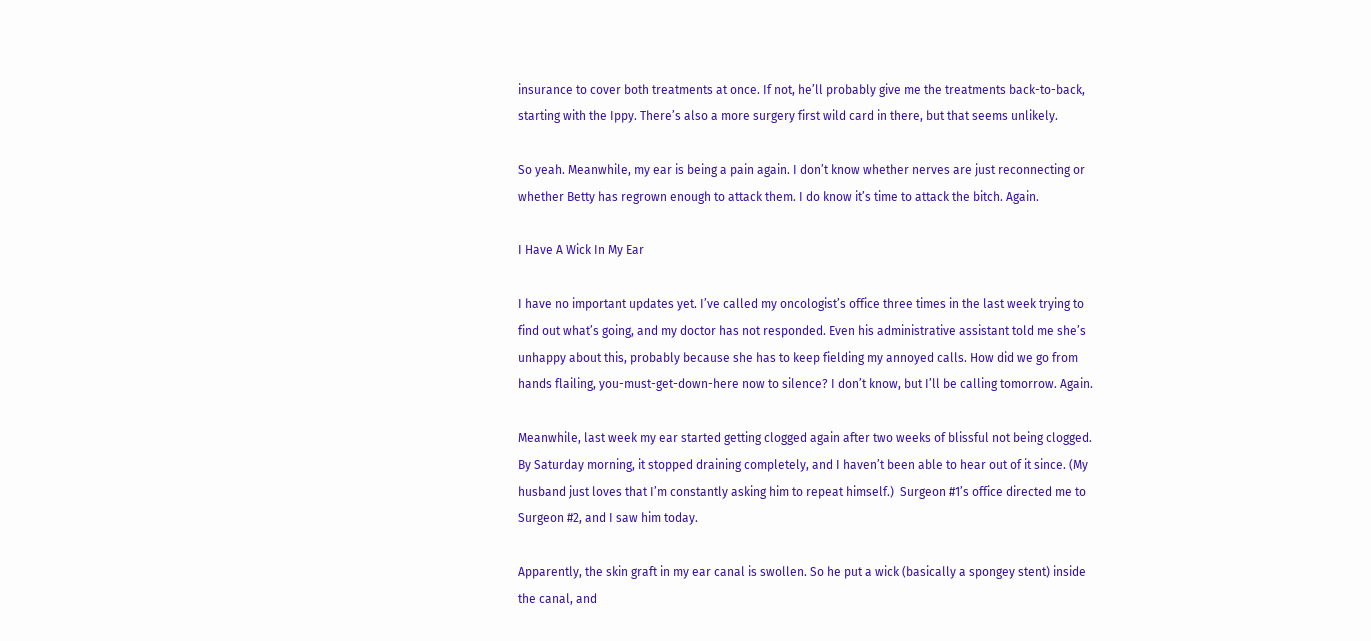insurance to cover both treatments at once. If not, he’ll probably give me the treatments back-to-back, starting with the Ippy. There’s also a more surgery first wild card in there, but that seems unlikely.

So yeah. Meanwhile, my ear is being a pain again. I don’t know whether nerves are just reconnecting or whether Betty has regrown enough to attack them. I do know it’s time to attack the bitch. Again.

I Have A Wick In My Ear

I have no important updates yet. I’ve called my oncologist’s office three times in the last week trying to find out what’s going, and my doctor has not responded. Even his administrative assistant told me she’s unhappy about this, probably because she has to keep fielding my annoyed calls. How did we go from hands flailing, you-must-get-down-here now to silence? I don’t know, but I’ll be calling tomorrow. Again.

Meanwhile, last week my ear started getting clogged again after two weeks of blissful not being clogged. By Saturday morning, it stopped draining completely, and I haven’t been able to hear out of it since. (My husband just loves that I’m constantly asking him to repeat himself.)  Surgeon #1’s office directed me to Surgeon #2, and I saw him today.

Apparently, the skin graft in my ear canal is swollen. So he put a wick (basically a spongey stent) inside the canal, and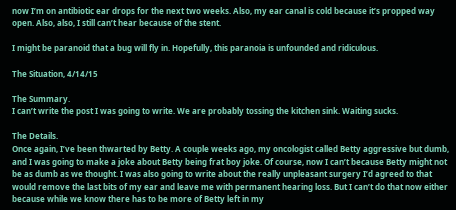now I’m on antibiotic ear drops for the next two weeks. Also, my ear canal is cold because it’s propped way open. Also, also, I still can’t hear because of the stent.

I might be paranoid that a bug will fly in. Hopefully, this paranoia is unfounded and ridiculous.

The Situation, 4/14/15

The Summary.
I can’t write the post I was going to write. We are probably tossing the kitchen sink. Waiting sucks.

The Details.
Once again, I’ve been thwarted by Betty. A couple weeks ago, my oncologist called Betty aggressive but dumb, and I was going to make a joke about Betty being frat boy joke. Of course, now I can’t because Betty might not be as dumb as we thought. I was also going to write about the really unpleasant surgery I’d agreed to that would remove the last bits of my ear and leave me with permanent hearing loss. But I can’t do that now either because while we know there has to be more of Betty left in my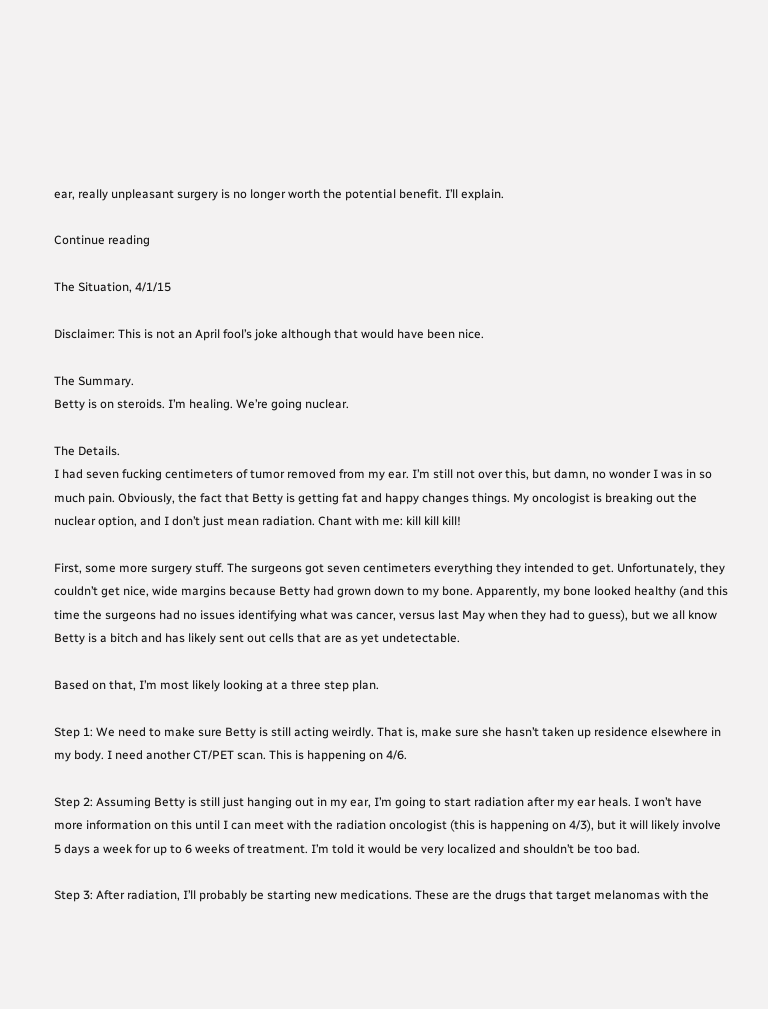ear, really unpleasant surgery is no longer worth the potential benefit. I’ll explain.

Continue reading

The Situation, 4/1/15

Disclaimer: This is not an April fool’s joke although that would have been nice.

The Summary.
Betty is on steroids. I’m healing. We’re going nuclear.

The Details.
I had seven fucking centimeters of tumor removed from my ear. I’m still not over this, but damn, no wonder I was in so much pain. Obviously, the fact that Betty is getting fat and happy changes things. My oncologist is breaking out the nuclear option, and I don’t just mean radiation. Chant with me: kill kill kill!

First, some more surgery stuff. The surgeons got seven centimeters everything they intended to get. Unfortunately, they couldn’t get nice, wide margins because Betty had grown down to my bone. Apparently, my bone looked healthy (and this time the surgeons had no issues identifying what was cancer, versus last May when they had to guess), but we all know Betty is a bitch and has likely sent out cells that are as yet undetectable.

Based on that, I’m most likely looking at a three step plan.

Step 1: We need to make sure Betty is still acting weirdly. That is, make sure she hasn’t taken up residence elsewhere in my body. I need another CT/PET scan. This is happening on 4/6.

Step 2: Assuming Betty is still just hanging out in my ear, I’m going to start radiation after my ear heals. I won’t have more information on this until I can meet with the radiation oncologist (this is happening on 4/3), but it will likely involve 5 days a week for up to 6 weeks of treatment. I’m told it would be very localized and shouldn’t be too bad.

Step 3: After radiation, I’ll probably be starting new medications. These are the drugs that target melanomas with the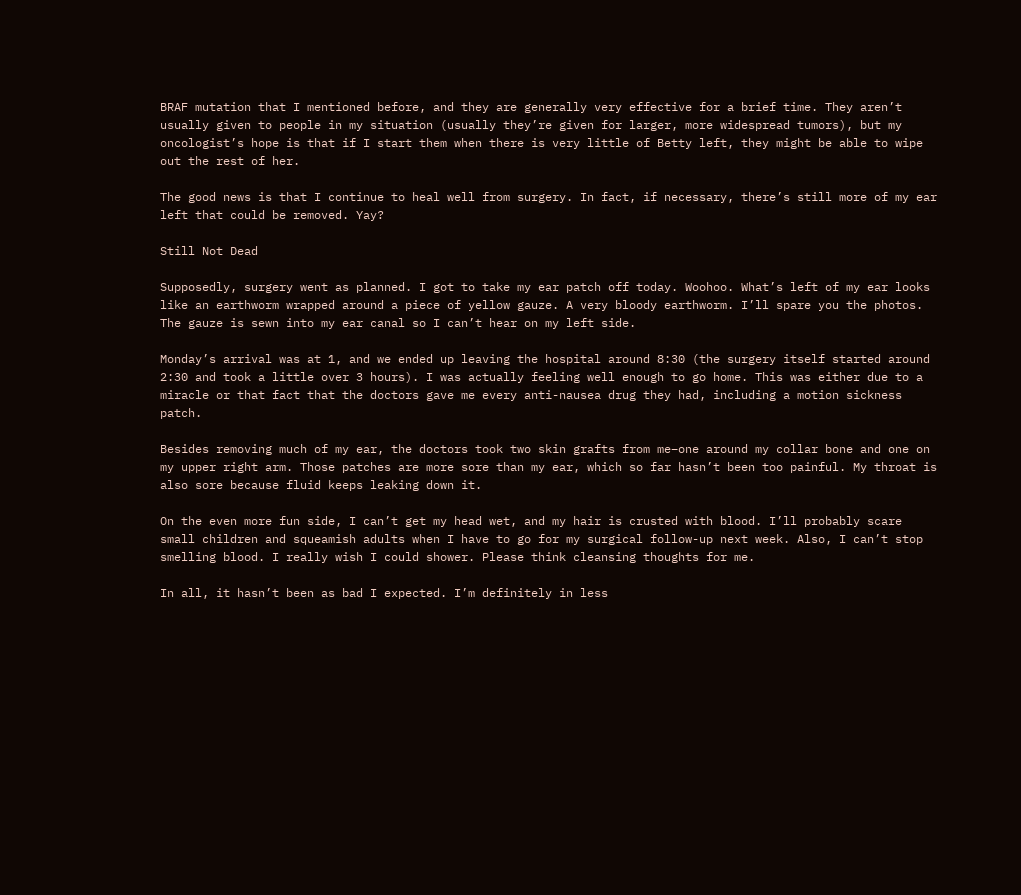BRAF mutation that I mentioned before, and they are generally very effective for a brief time. They aren’t usually given to people in my situation (usually they’re given for larger, more widespread tumors), but my oncologist’s hope is that if I start them when there is very little of Betty left, they might be able to wipe out the rest of her.

The good news is that I continue to heal well from surgery. In fact, if necessary, there’s still more of my ear left that could be removed. Yay?

Still Not Dead

Supposedly, surgery went as planned. I got to take my ear patch off today. Woohoo. What’s left of my ear looks like an earthworm wrapped around a piece of yellow gauze. A very bloody earthworm. I’ll spare you the photos. The gauze is sewn into my ear canal so I can’t hear on my left side.

Monday’s arrival was at 1, and we ended up leaving the hospital around 8:30 (the surgery itself started around 2:30 and took a little over 3 hours). I was actually feeling well enough to go home. This was either due to a miracle or that fact that the doctors gave me every anti-nausea drug they had, including a motion sickness patch.

Besides removing much of my ear, the doctors took two skin grafts from me–one around my collar bone and one on my upper right arm. Those patches are more sore than my ear, which so far hasn’t been too painful. My throat is also sore because fluid keeps leaking down it.

On the even more fun side, I can’t get my head wet, and my hair is crusted with blood. I’ll probably scare small children and squeamish adults when I have to go for my surgical follow-up next week. Also, I can’t stop smelling blood. I really wish I could shower. Please think cleansing thoughts for me.

In all, it hasn’t been as bad I expected. I’m definitely in less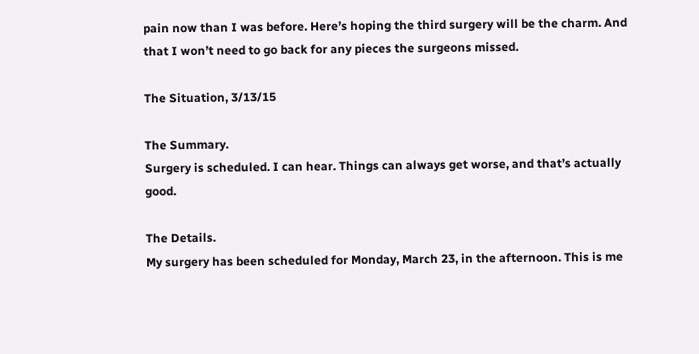pain now than I was before. Here’s hoping the third surgery will be the charm. And that I won’t need to go back for any pieces the surgeons missed.

The Situation, 3/13/15

The Summary.
Surgery is scheduled. I can hear. Things can always get worse, and that’s actually good.

The Details.
My surgery has been scheduled for Monday, March 23, in the afternoon. This is me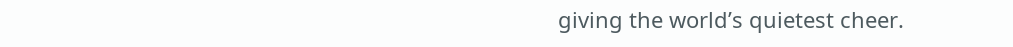giving the world’s quietest cheer.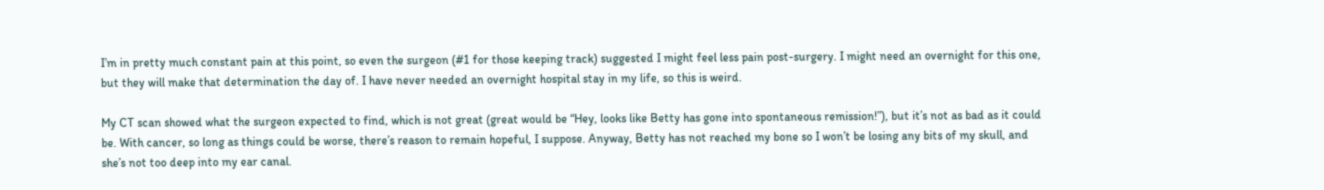I’m in pretty much constant pain at this point, so even the surgeon (#1 for those keeping track) suggested I might feel less pain post-surgery. I might need an overnight for this one, but they will make that determination the day of. I have never needed an overnight hospital stay in my life, so this is weird.

My CT scan showed what the surgeon expected to find, which is not great (great would be “Hey, looks like Betty has gone into spontaneous remission!”), but it’s not as bad as it could be. With cancer, so long as things could be worse, there’s reason to remain hopeful, I suppose. Anyway, Betty has not reached my bone so I won’t be losing any bits of my skull, and she’s not too deep into my ear canal.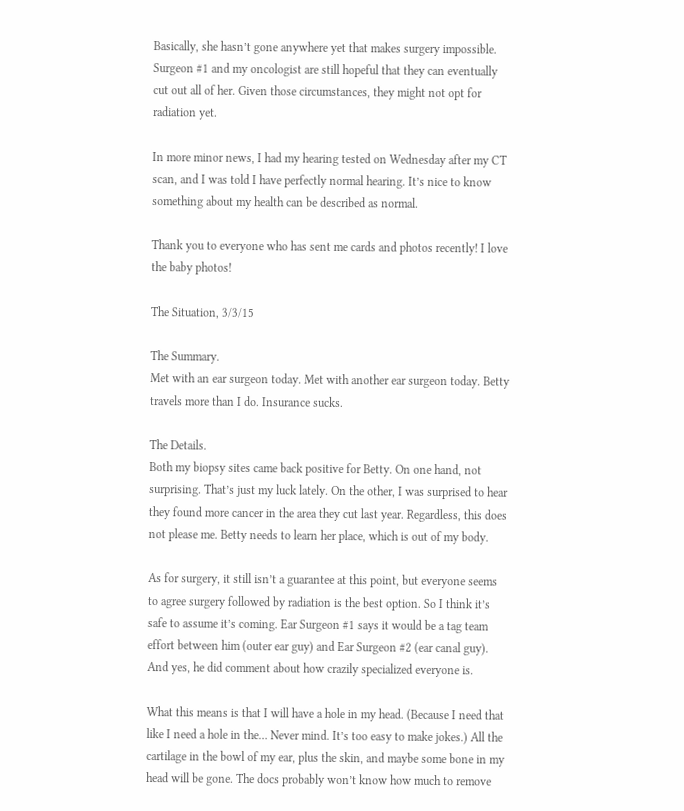Basically, she hasn’t gone anywhere yet that makes surgery impossible. Surgeon #1 and my oncologist are still hopeful that they can eventually cut out all of her. Given those circumstances, they might not opt for radiation yet.

In more minor news, I had my hearing tested on Wednesday after my CT scan, and I was told I have perfectly normal hearing. It’s nice to know something about my health can be described as normal.

Thank you to everyone who has sent me cards and photos recently! I love the baby photos!

The Situation, 3/3/15

The Summary.
Met with an ear surgeon today. Met with another ear surgeon today. Betty travels more than I do. Insurance sucks.

The Details.
Both my biopsy sites came back positive for Betty. On one hand, not surprising. That’s just my luck lately. On the other, I was surprised to hear they found more cancer in the area they cut last year. Regardless, this does not please me. Betty needs to learn her place, which is out of my body.

As for surgery, it still isn’t a guarantee at this point, but everyone seems to agree surgery followed by radiation is the best option. So I think it’s safe to assume it’s coming. Ear Surgeon #1 says it would be a tag team effort between him (outer ear guy) and Ear Surgeon #2 (ear canal guy). And yes, he did comment about how crazily specialized everyone is.

What this means is that I will have a hole in my head. (Because I need that like I need a hole in the… Never mind. It’s too easy to make jokes.) All the cartilage in the bowl of my ear, plus the skin, and maybe some bone in my head will be gone. The docs probably won’t know how much to remove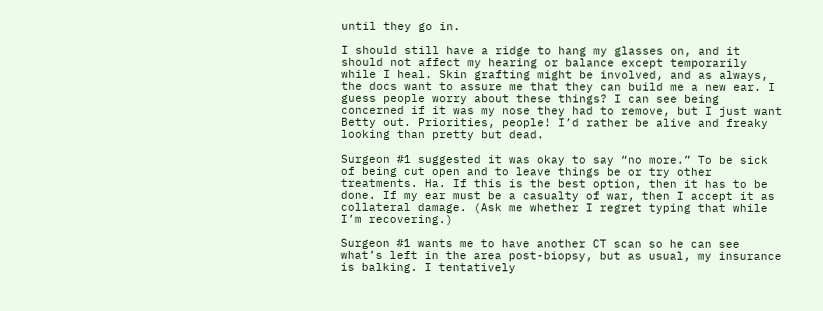until they go in.

I should still have a ridge to hang my glasses on, and it should not affect my hearing or balance except temporarily while I heal. Skin grafting might be involved, and as always, the docs want to assure me that they can build me a new ear. I guess people worry about these things? I can see being concerned if it was my nose they had to remove, but I just want Betty out. Priorities, people! I’d rather be alive and freaky looking than pretty but dead.

Surgeon #1 suggested it was okay to say “no more.” To be sick of being cut open and to leave things be or try other treatments. Ha. If this is the best option, then it has to be done. If my ear must be a casualty of war, then I accept it as collateral damage. (Ask me whether I regret typing that while I’m recovering.)

Surgeon #1 wants me to have another CT scan so he can see what’s left in the area post-biopsy, but as usual, my insurance is balking. I tentatively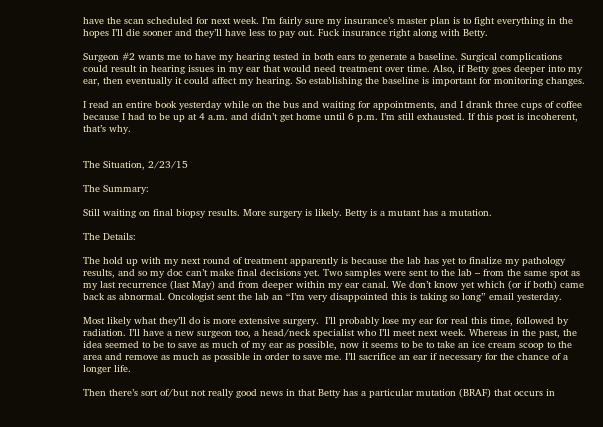have the scan scheduled for next week. I’m fairly sure my insurance’s master plan is to fight everything in the hopes I’ll die sooner and they’ll have less to pay out. Fuck insurance right along with Betty.

Surgeon #2 wants me to have my hearing tested in both ears to generate a baseline. Surgical complications could result in hearing issues in my ear that would need treatment over time. Also, if Betty goes deeper into my ear, then eventually it could affect my hearing. So establishing the baseline is important for monitoring changes.

I read an entire book yesterday while on the bus and waiting for appointments, and I drank three cups of coffee because I had to be up at 4 a.m. and didn’t get home until 6 p.m. I’m still exhausted. If this post is incoherent, that’s why.


The Situation, 2/23/15

The Summary:

Still waiting on final biopsy results. More surgery is likely. Betty is a mutant has a mutation.

The Details:

The hold up with my next round of treatment apparently is because the lab has yet to finalize my pathology results, and so my doc can’t make final decisions yet. Two samples were sent to the lab – from the same spot as my last recurrence (last May) and from deeper within my ear canal. We don’t know yet which (or if both) came back as abnormal. Oncologist sent the lab an “I’m very disappointed this is taking so long” email yesterday.

Most likely what they’ll do is more extensive surgery.  I’ll probably lose my ear for real this time, followed by radiation. I’ll have a new surgeon too, a head/neck specialist who I’ll meet next week. Whereas in the past, the idea seemed to be to save as much of my ear as possible, now it seems to be to take an ice cream scoop to the area and remove as much as possible in order to save me. I’ll sacrifice an ear if necessary for the chance of a longer life.

Then there’s sort of/but not really good news in that Betty has a particular mutation (BRAF) that occurs in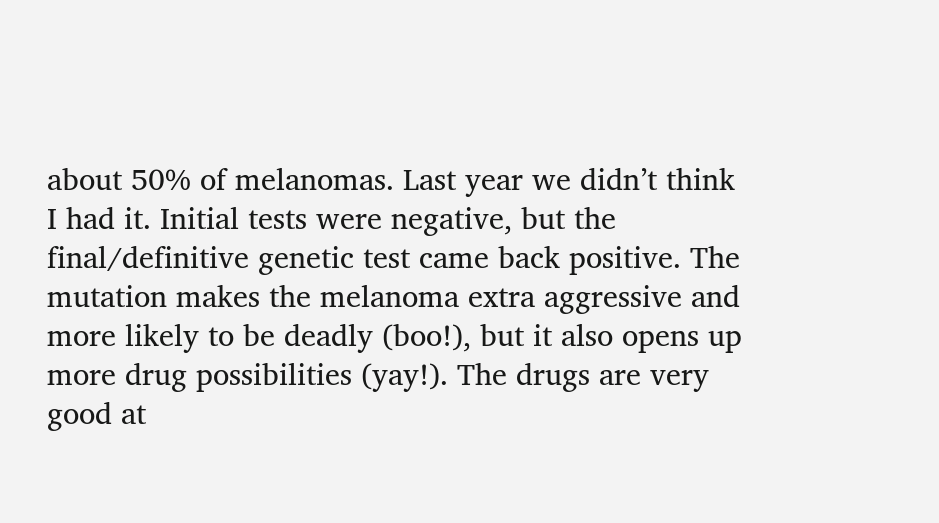about 50% of melanomas. Last year we didn’t think I had it. Initial tests were negative, but the final/definitive genetic test came back positive. The mutation makes the melanoma extra aggressive and more likely to be deadly (boo!), but it also opens up more drug possibilities (yay!). The drugs are very good at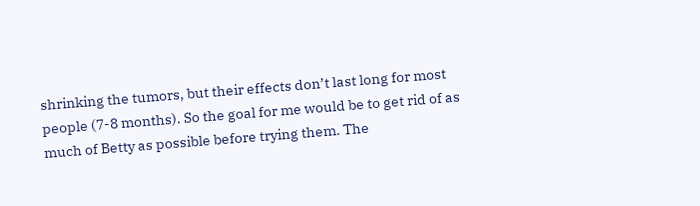shrinking the tumors, but their effects don’t last long for most people (7-8 months). So the goal for me would be to get rid of as much of Betty as possible before trying them. The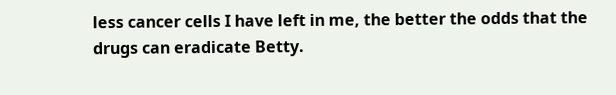less cancer cells I have left in me, the better the odds that the drugs can eradicate Betty.